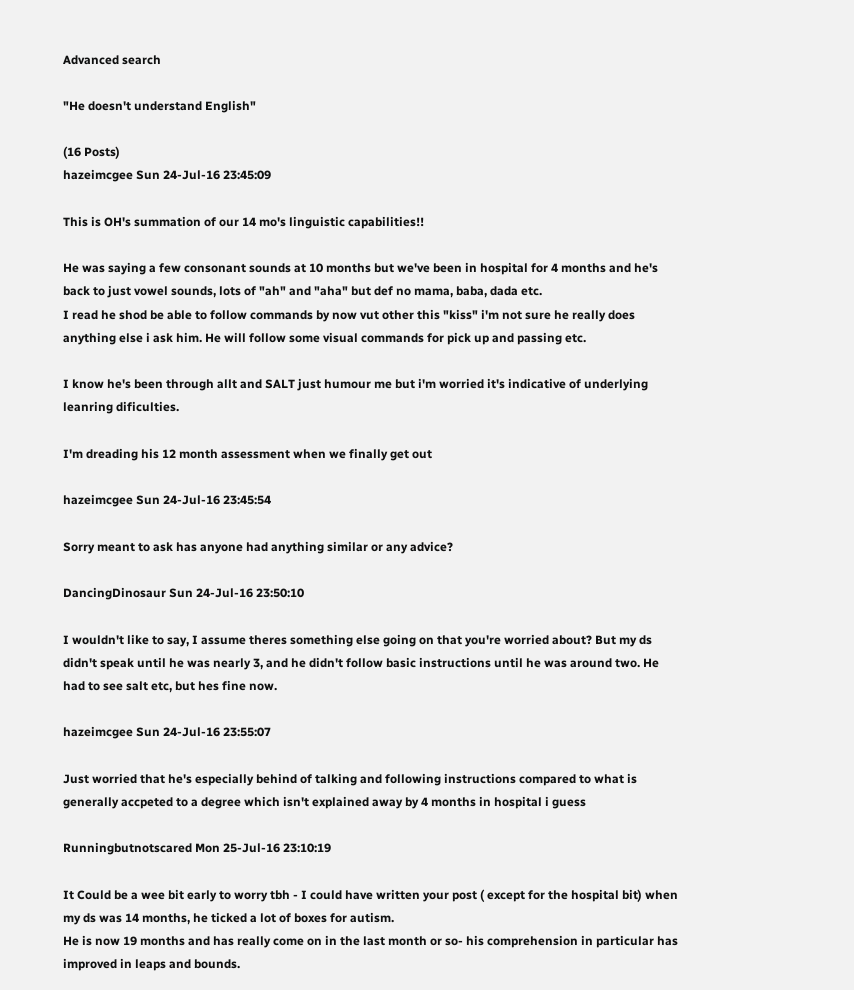Advanced search

"He doesn't understand English"

(16 Posts)
hazeimcgee Sun 24-Jul-16 23:45:09

This is OH's summation of our 14 mo's linguistic capabilities!!

He was saying a few consonant sounds at 10 months but we've been in hospital for 4 months and he's back to just vowel sounds, lots of "ah" and "aha" but def no mama, baba, dada etc.
I read he shod be able to follow commands by now vut other this "kiss" i'm not sure he really does anything else i ask him. He will follow some visual commands for pick up and passing etc.

I know he's been through allt and SALT just humour me but i'm worried it's indicative of underlying leanring dificulties.

I'm dreading his 12 month assessment when we finally get out

hazeimcgee Sun 24-Jul-16 23:45:54

Sorry meant to ask has anyone had anything similar or any advice?

DancingDinosaur Sun 24-Jul-16 23:50:10

I wouldn't like to say, I assume theres something else going on that you're worried about? But my ds didn't speak until he was nearly 3, and he didn't follow basic instructions until he was around two. He had to see salt etc, but hes fine now.

hazeimcgee Sun 24-Jul-16 23:55:07

Just worried that he's especially behind of talking and following instructions compared to what is generally accpeted to a degree which isn't explained away by 4 months in hospital i guess

Runningbutnotscared Mon 25-Jul-16 23:10:19

It Could be a wee bit early to worry tbh - I could have written your post ( except for the hospital bit) when my ds was 14 months, he ticked a lot of boxes for autism.
He is now 19 months and has really come on in the last month or so- his comprehension in particular has improved in leaps and bounds.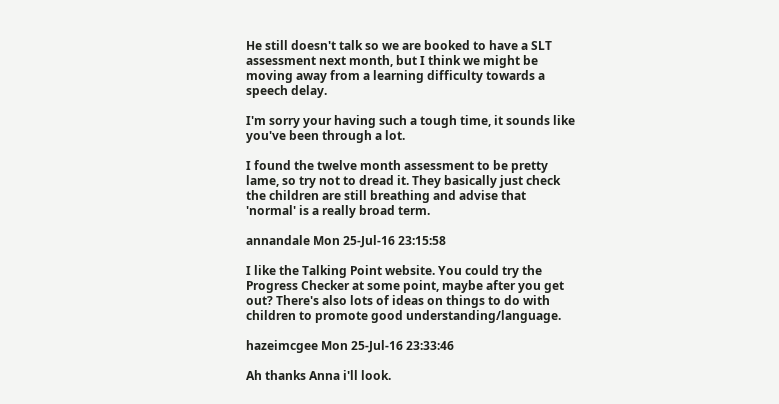He still doesn't talk so we are booked to have a SLT assessment next month, but I think we might be moving away from a learning difficulty towards a speech delay.

I'm sorry your having such a tough time, it sounds like you've been through a lot.

I found the twelve month assessment to be pretty lame, so try not to dread it. They basically just check the children are still breathing and advise that 'normal' is a really broad term.

annandale Mon 25-Jul-16 23:15:58

I like the Talking Point website. You could try the Progress Checker at some point, maybe after you get out? There's also lots of ideas on things to do with children to promote good understanding/language.

hazeimcgee Mon 25-Jul-16 23:33:46

Ah thanks Anna i'll look.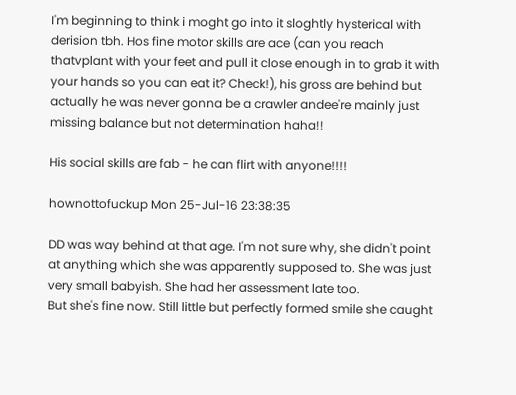I'm beginning to think i moght go into it sloghtly hysterical with derision tbh. Hos fine motor skills are ace (can you reach thatvplant with your feet and pull it close enough in to grab it with your hands so you can eat it? Check!), his gross are behind but actually he was never gonna be a crawler andee're mainly just missing balance but not determination haha!!

His social skills are fab - he can flirt with anyone!!!!

hownottofuckup Mon 25-Jul-16 23:38:35

DD was way behind at that age. I'm not sure why, she didn't point at anything which she was apparently supposed to. She was just very small babyish. She had her assessment late too.
But she's fine now. Still little but perfectly formed smile she caught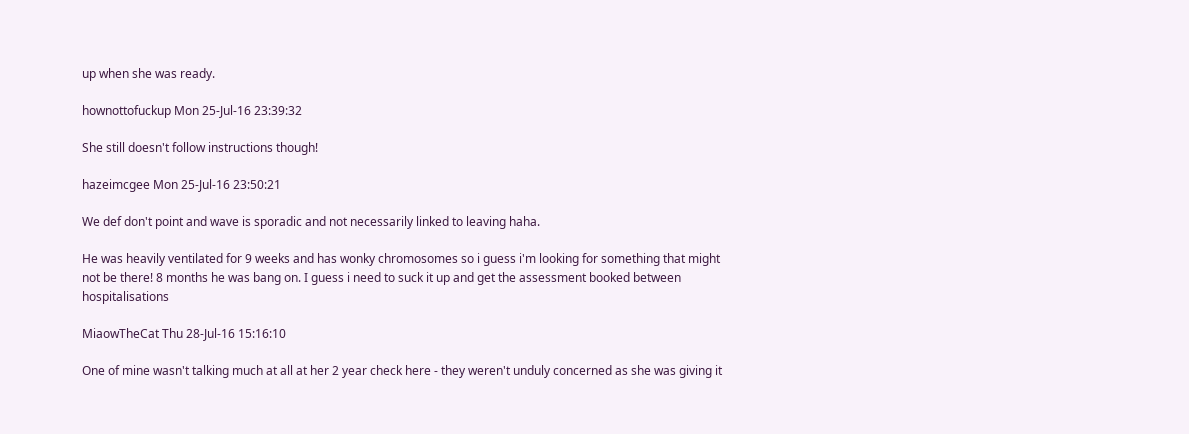up when she was ready.

hownottofuckup Mon 25-Jul-16 23:39:32

She still doesn't follow instructions though!

hazeimcgee Mon 25-Jul-16 23:50:21

We def don't point and wave is sporadic and not necessarily linked to leaving haha.

He was heavily ventilated for 9 weeks and has wonky chromosomes so i guess i'm looking for something that might not be there! 8 months he was bang on. I guess i need to suck it up and get the assessment booked between hospitalisations

MiaowTheCat Thu 28-Jul-16 15:16:10

One of mine wasn't talking much at all at her 2 year check here - they weren't unduly concerned as she was giving it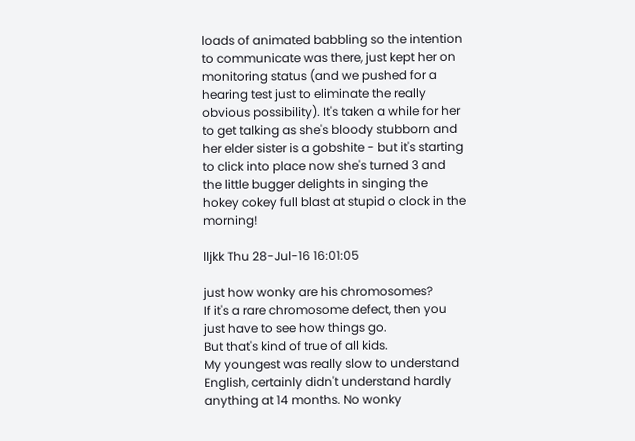loads of animated babbling so the intention to communicate was there, just kept her on monitoring status (and we pushed for a hearing test just to eliminate the really obvious possibility). It's taken a while for her to get talking as she's bloody stubborn and her elder sister is a gobshite - but it's starting to click into place now she's turned 3 and the little bugger delights in singing the hokey cokey full blast at stupid o clock in the morning!

lljkk Thu 28-Jul-16 16:01:05

just how wonky are his chromosomes?
If it's a rare chromosome defect, then you just have to see how things go.
But that's kind of true of all kids.
My youngest was really slow to understand English, certainly didn't understand hardly anything at 14 months. No wonky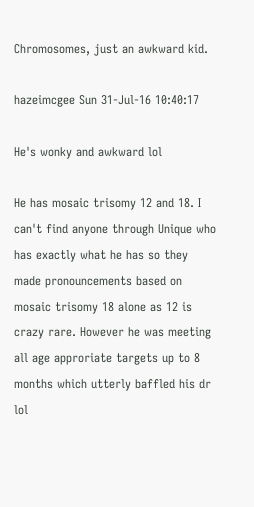Chromosomes, just an awkward kid.

hazeimcgee Sun 31-Jul-16 10:40:17

He's wonky and awkward lol

He has mosaic trisomy 12 and 18. I can't find anyone through Unique who has exactly what he has so they made pronouncements based on mosaic trisomy 18 alone as 12 is crazy rare. However he was meeting all age approriate targets up to 8 months which utterly baffled his dr lol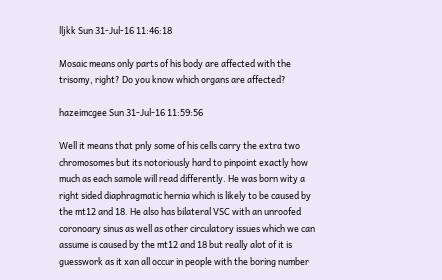lljkk Sun 31-Jul-16 11:46:18

Mosaic means only parts of his body are affected with the trisomy, right? Do you know which organs are affected?

hazeimcgee Sun 31-Jul-16 11:59:56

Well it means that pnly some of his cells carry the extra two chromosomes but its notoriously hard to pinpoint exactly how much as each samole will read differently. He was born wity a right sided diaphragmatic hernia which is likely to be caused by the mt12 and 18. He also has bilateral VSC with an unroofed coronoary sinus as well as other circulatory issues which we can assume is caused by the mt12 and 18 but really alot of it is guesswork as it xan all occur in people with the boring number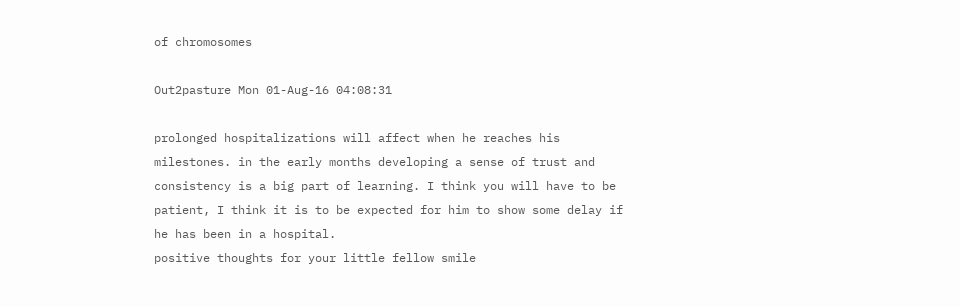of chromosomes

Out2pasture Mon 01-Aug-16 04:08:31

prolonged hospitalizations will affect when he reaches his milestones. in the early months developing a sense of trust and consistency is a big part of learning. I think you will have to be patient, I think it is to be expected for him to show some delay if he has been in a hospital.
positive thoughts for your little fellow smile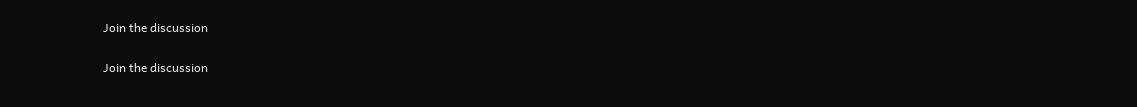Join the discussion

Join the discussion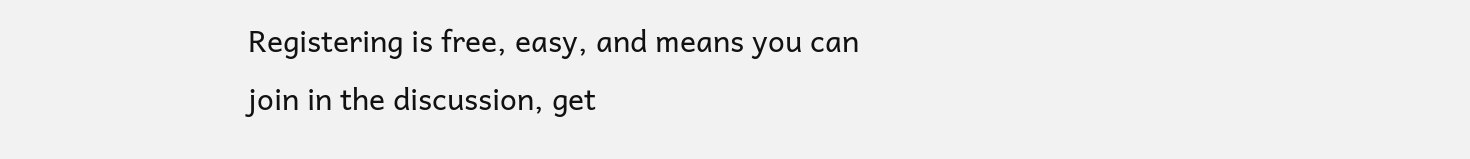Registering is free, easy, and means you can join in the discussion, get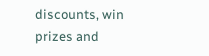discounts, win prizes and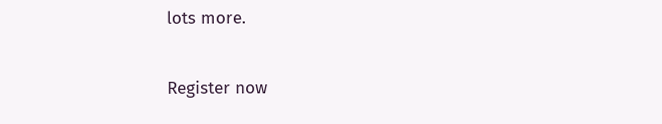lots more.

Register now